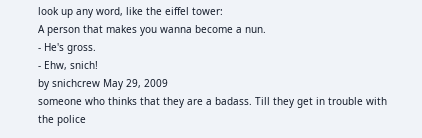look up any word, like the eiffel tower:
A person that makes you wanna become a nun.
- He's gross.
- Ehw, snich!
by snichcrew May 29, 2009
someone who thinks that they are a badass. Till they get in trouble with the police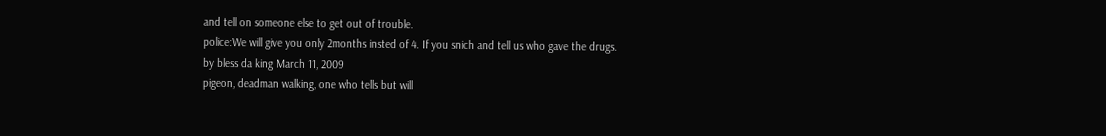and tell on someone else to get out of trouble.
police:We will give you only 2months insted of 4. If you snich and tell us who gave the drugs.
by bless da king March 11, 2009
pigeon, deadman walking, one who tells but will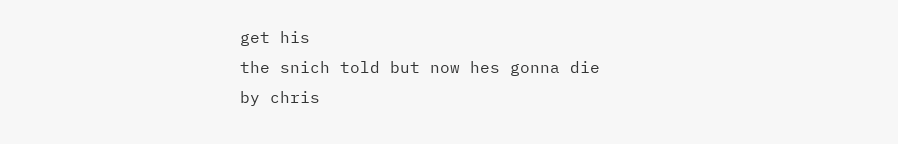get his
the snich told but now hes gonna die
by chris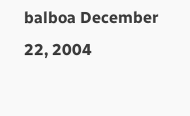balboa December 22, 2004